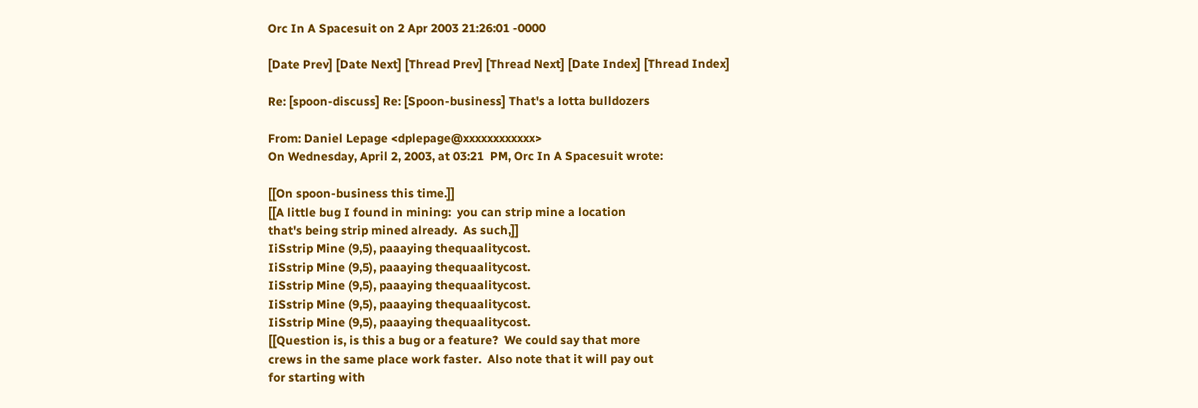Orc In A Spacesuit on 2 Apr 2003 21:26:01 -0000

[Date Prev] [Date Next] [Thread Prev] [Thread Next] [Date Index] [Thread Index]

Re: [spoon-discuss] Re: [Spoon-business] That's a lotta bulldozers

From: Daniel Lepage <dplepage@xxxxxxxxxxxx>
On Wednesday, April 2, 2003, at 03:21  PM, Orc In A Spacesuit wrote:

[[On spoon-business this time.]]
[[A little bug I found in mining:  you can strip mine a location
that's being strip mined already.  As such,]]
IiSstrip Mine (9,5), paaaying thequaalitycost.
IiSstrip Mine (9,5), paaaying thequaalitycost.
IiSstrip Mine (9,5), paaaying thequaalitycost.
IiSstrip Mine (9,5), paaaying thequaalitycost.
IiSstrip Mine (9,5), paaaying thequaalitycost.
[[Question is, is this a bug or a feature?  We could say that more
crews in the same place work faster.  Also note that it will pay out
for starting with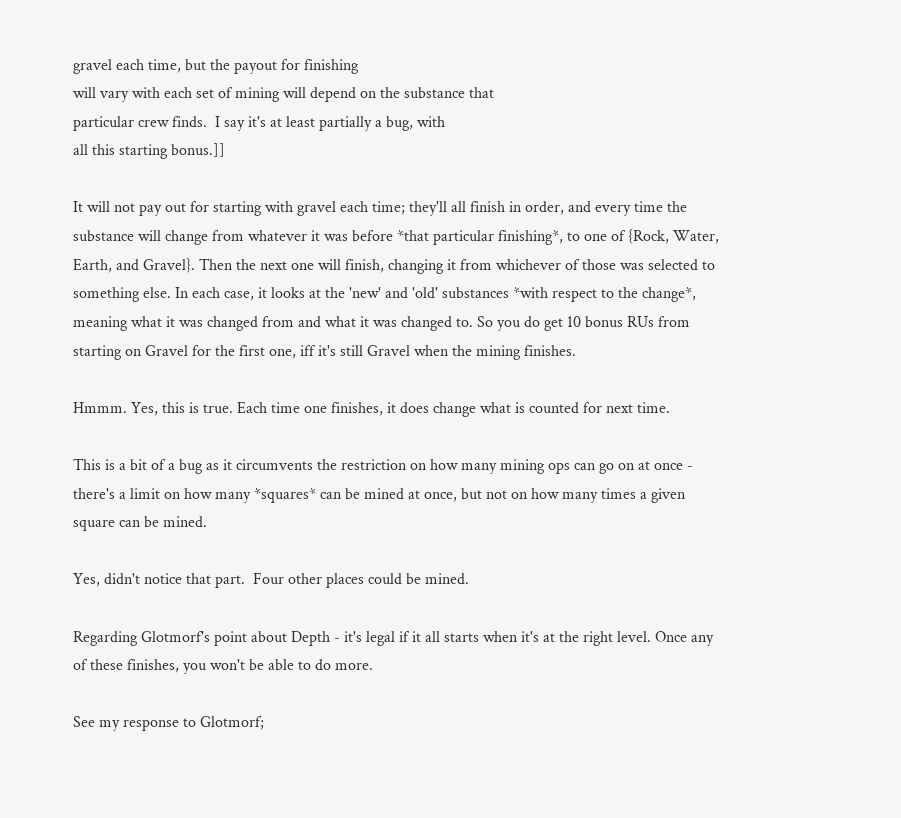gravel each time, but the payout for finishing
will vary with each set of mining will depend on the substance that
particular crew finds.  I say it's at least partially a bug, with
all this starting bonus.]]

It will not pay out for starting with gravel each time; they'll all finish in order, and every time the substance will change from whatever it was before *that particular finishing*, to one of {Rock, Water, Earth, and Gravel}. Then the next one will finish, changing it from whichever of those was selected to something else. In each case, it looks at the 'new' and 'old' substances *with respect to the change*, meaning what it was changed from and what it was changed to. So you do get 10 bonus RUs from starting on Gravel for the first one, iff it's still Gravel when the mining finishes.

Hmmm. Yes, this is true. Each time one finishes, it does change what is counted for next time.

This is a bit of a bug as it circumvents the restriction on how many mining ops can go on at once - there's a limit on how many *squares* can be mined at once, but not on how many times a given square can be mined.

Yes, didn't notice that part.  Four other places could be mined.

Regarding Glotmorf's point about Depth - it's legal if it all starts when it's at the right level. Once any of these finishes, you won't be able to do more.

See my response to Glotmorf;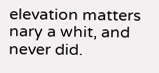elevation matters nary a whit, and never did.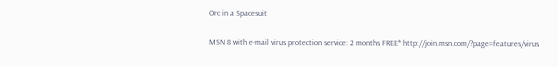Orc in a Spacesuit

MSN 8 with e-mail virus protection service: 2 months FREE* http://join.msn.com/?page=features/virus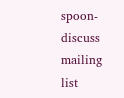spoon-discuss mailing list